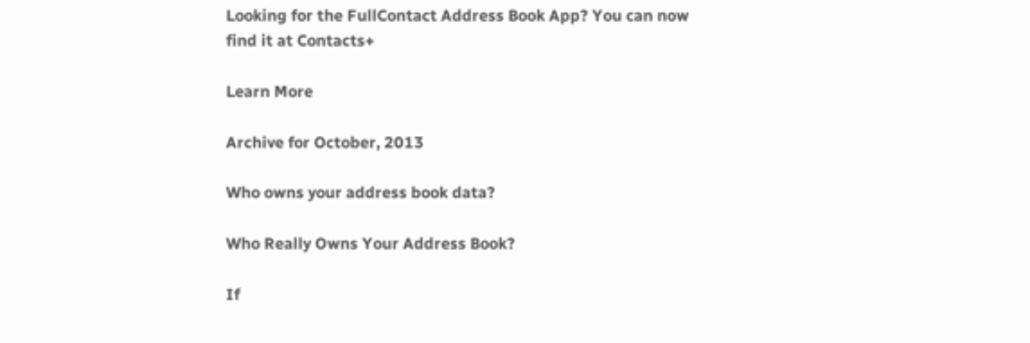Looking for the FullContact Address Book App? You can now find it at Contacts+

Learn More

Archive for October, 2013

Who owns your address book data?

Who Really Owns Your Address Book?

If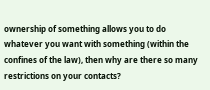ownership of something allows you to do whatever you want with something (within the confines of the law), then why are there so many restrictions on your contacts?